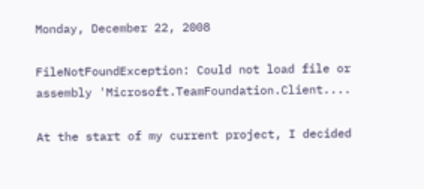Monday, December 22, 2008

FileNotFoundException: Could not load file or assembly 'Microsoft.TeamFoundation.Client....

At the start of my current project, I decided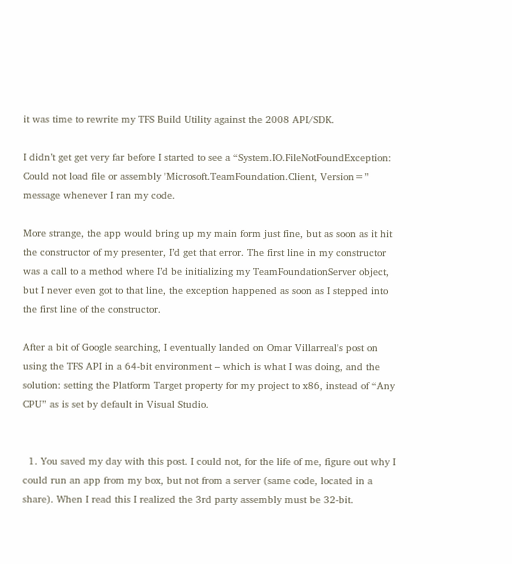it was time to rewrite my TFS Build Utility against the 2008 API/SDK.

I didn’t get get very far before I started to see a “System.IO.FileNotFoundException: Could not load file or assembly 'Microsoft.TeamFoundation.Client, Version=” message whenever I ran my code.

More strange, the app would bring up my main form just fine, but as soon as it hit the constructor of my presenter, I’d get that error. The first line in my constructor was a call to a method where I’d be initializing my TeamFoundationServer object, but I never even got to that line, the exception happened as soon as I stepped into the first line of the constructor.

After a bit of Google searching, I eventually landed on Omar Villarreal's post on using the TFS API in a 64-bit environment – which is what I was doing, and the solution: setting the Platform Target property for my project to x86, instead of “Any CPU” as is set by default in Visual Studio.


  1. You saved my day with this post. I could not, for the life of me, figure out why I could run an app from my box, but not from a server (same code, located in a share). When I read this I realized the 3rd party assembly must be 32-bit.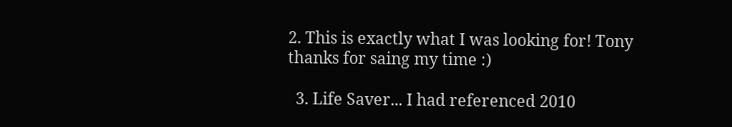2. This is exactly what I was looking for! Tony thanks for saing my time :)

  3. Life Saver... I had referenced 2010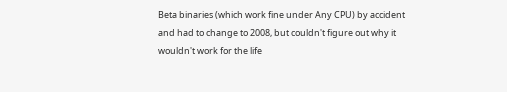Beta binaries (which work fine under Any CPU) by accident and had to change to 2008, but couldn't figure out why it wouldn't work for the life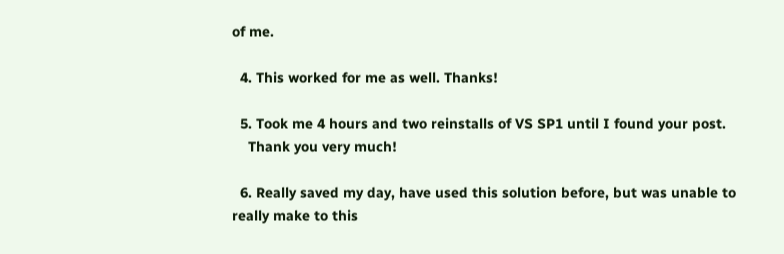of me.

  4. This worked for me as well. Thanks!

  5. Took me 4 hours and two reinstalls of VS SP1 until I found your post.
    Thank you very much!

  6. Really saved my day, have used this solution before, but was unable to really make to this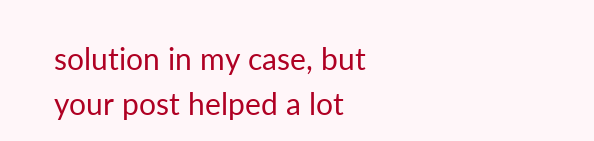solution in my case, but your post helped a lot